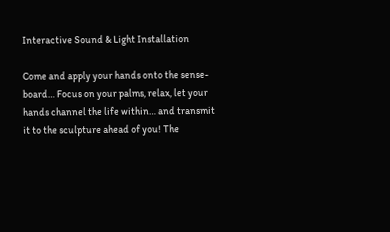Interactive Sound & Light Installation

Come and apply your hands onto the sense-board… Focus on your palms, relax, let your hands channel the life within… and transmit it to the sculpture ahead of you! The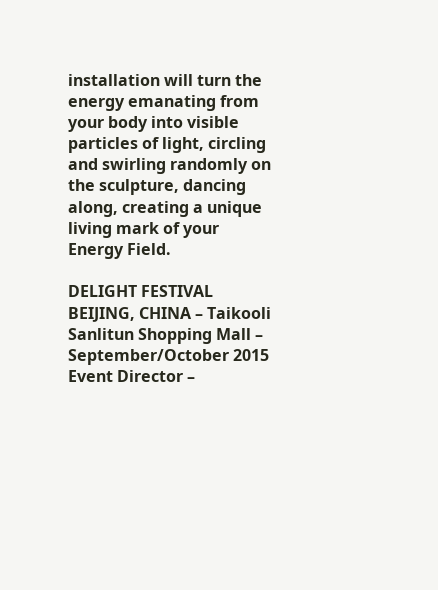installation will turn the energy emanating from your body into visible particles of light, circling and swirling randomly on the sculpture, dancing along, creating a unique living mark of your Energy Field.

DELIGHT FESTIVAL BEIJING, CHINA – Taikooli Sanlitun Shopping Mall – September/October 2015
Event Director –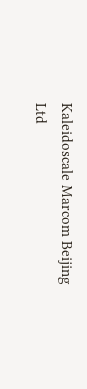Kaleidoscale Marcom Beijing Ltd